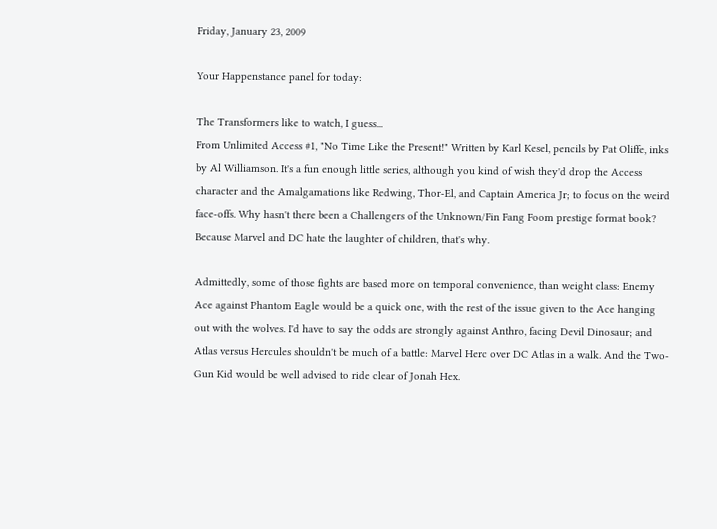Friday, January 23, 2009

Your Happenstance panel for today:

The Transformers like to watch, I guess...
From Unlimited Access #1, "No Time Like the Present!" Written by Karl Kesel, pencils by Pat Oliffe, inks by Al Williamson. It's a fun enough little series, although you kind of wish they'd drop the Access character and the Amalgamations like Redwing, Thor-El, and Captain America Jr; to focus on the weird face-offs. Why hasn't there been a Challengers of the Unknown/Fin Fang Foom prestige format book? Because Marvel and DC hate the laughter of children, that's why.

Admittedly, some of those fights are based more on temporal convenience, than weight class: Enemy Ace against Phantom Eagle would be a quick one, with the rest of the issue given to the Ace hanging out with the wolves. I'd have to say the odds are strongly against Anthro, facing Devil Dinosaur; and Atlas versus Hercules shouldn't be much of a battle: Marvel Herc over DC Atlas in a walk. And the Two-Gun Kid would be well advised to ride clear of Jonah Hex.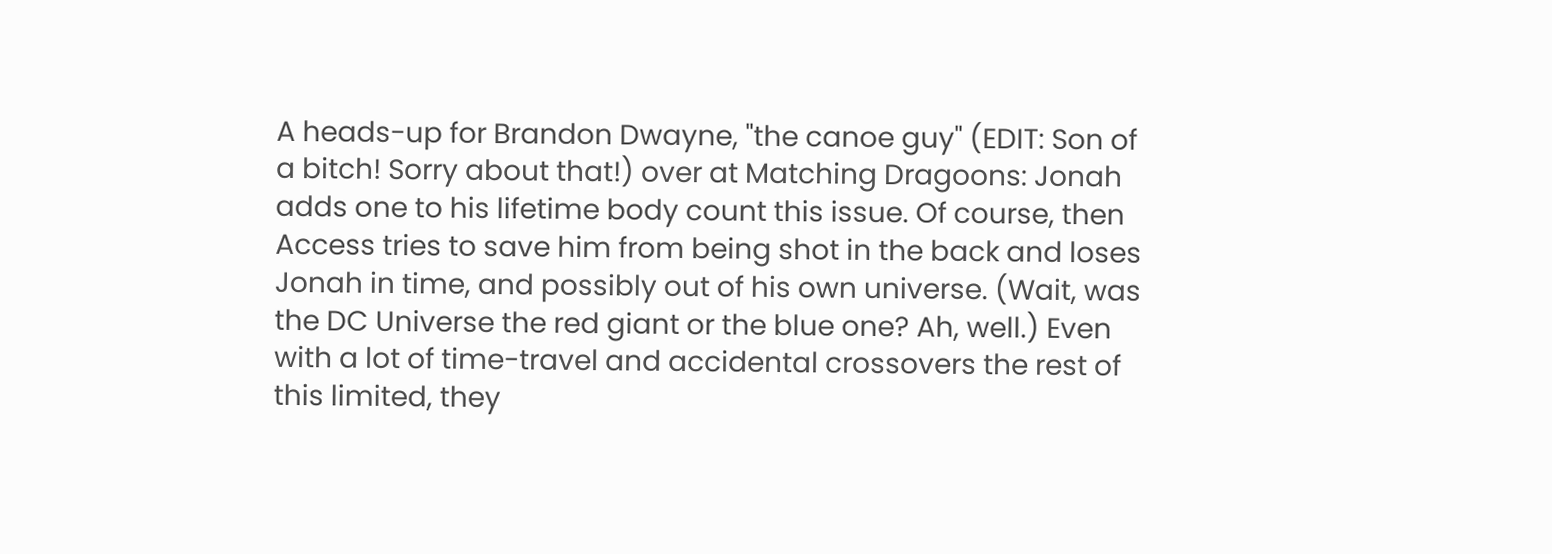A heads-up for Brandon Dwayne, "the canoe guy" (EDIT: Son of a bitch! Sorry about that!) over at Matching Dragoons: Jonah adds one to his lifetime body count this issue. Of course, then Access tries to save him from being shot in the back and loses Jonah in time, and possibly out of his own universe. (Wait, was the DC Universe the red giant or the blue one? Ah, well.) Even with a lot of time-travel and accidental crossovers the rest of this limited, they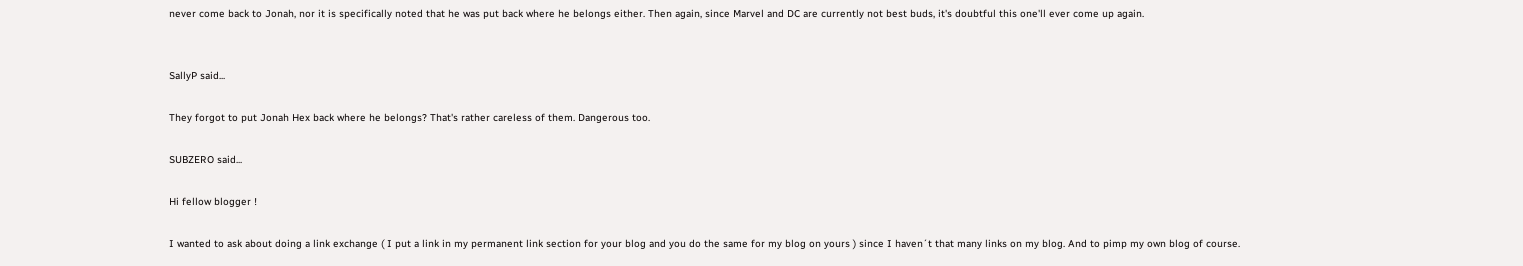never come back to Jonah, nor it is specifically noted that he was put back where he belongs either. Then again, since Marvel and DC are currently not best buds, it's doubtful this one'll ever come up again.


SallyP said...

They forgot to put Jonah Hex back where he belongs? That's rather careless of them. Dangerous too.

SUBZERO said...

Hi fellow blogger !

I wanted to ask about doing a link exchange ( I put a link in my permanent link section for your blog and you do the same for my blog on yours ) since I haven´t that many links on my blog. And to pimp my own blog of course.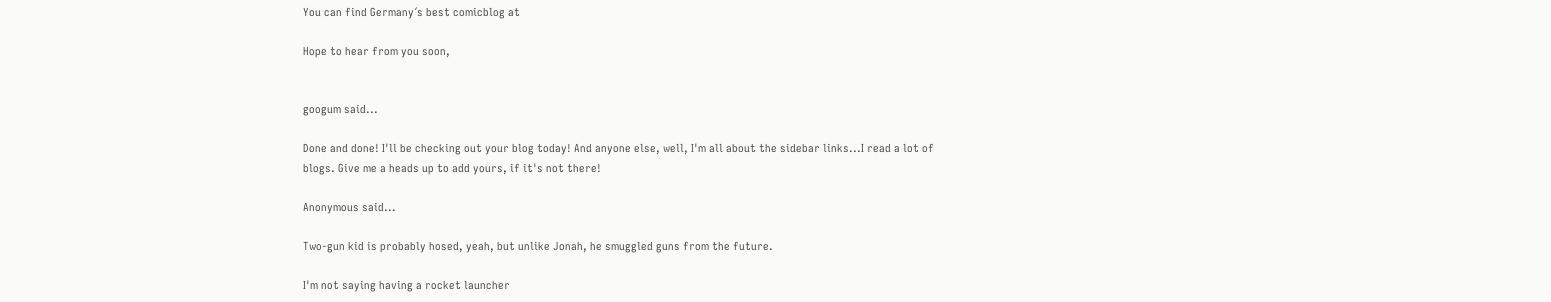You can find Germany´s best comicblog at

Hope to hear from you soon,


googum said...

Done and done! I'll be checking out your blog today! And anyone else, well, I'm all about the sidebar links...I read a lot of blogs. Give me a heads up to add yours, if it's not there!

Anonymous said...

Two-gun kid is probably hosed, yeah, but unlike Jonah, he smuggled guns from the future.

I'm not saying having a rocket launcher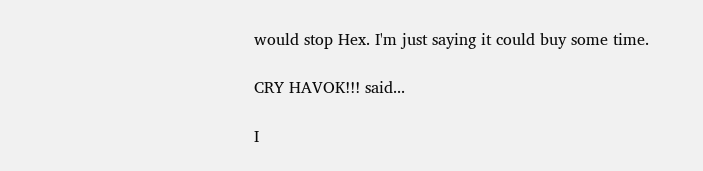would stop Hex. I'm just saying it could buy some time.

CRY HAVOK!!! said...

I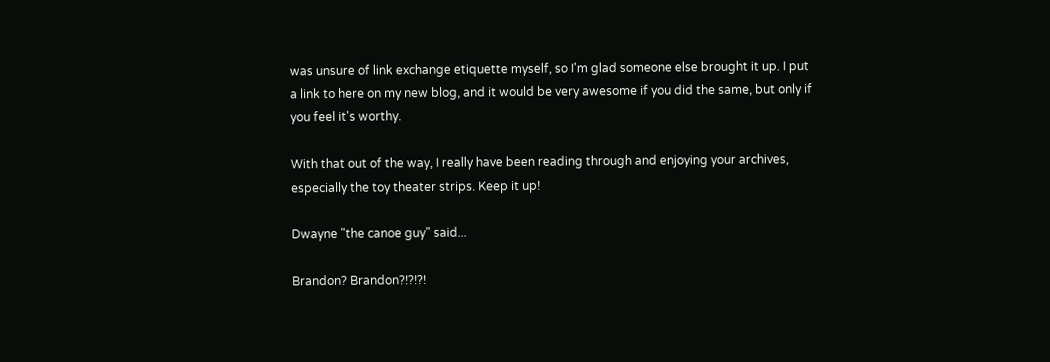was unsure of link exchange etiquette myself, so I'm glad someone else brought it up. I put a link to here on my new blog, and it would be very awesome if you did the same, but only if you feel it's worthy.

With that out of the way, I really have been reading through and enjoying your archives, especially the toy theater strips. Keep it up!

Dwayne "the canoe guy" said...

Brandon? Brandon?!?!?!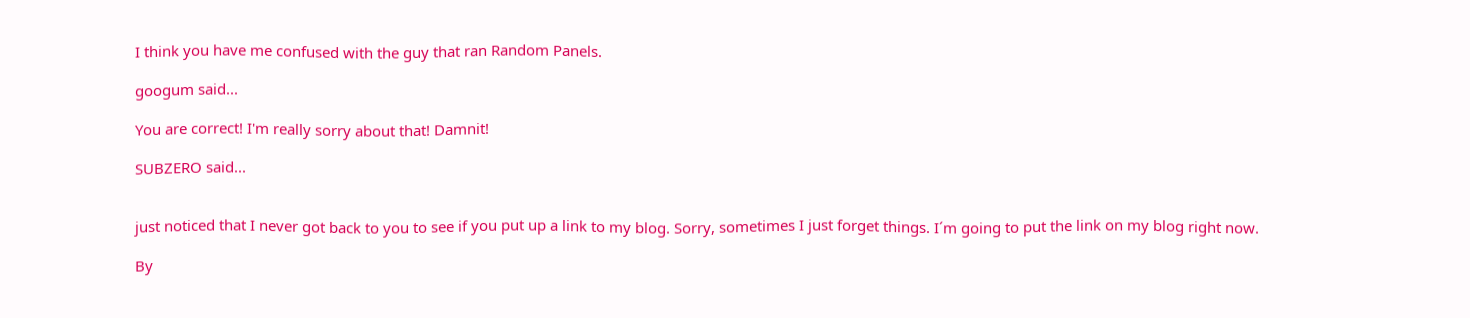I think you have me confused with the guy that ran Random Panels.

googum said...

You are correct! I'm really sorry about that! Damnit!

SUBZERO said...


just noticed that I never got back to you to see if you put up a link to my blog. Sorry, sometimes I just forget things. I´m going to put the link on my blog right now.

By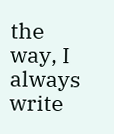the way, I always write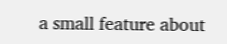a small feature about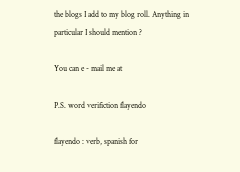the blogs I add to my blog roll. Anything in particular I should mention ?

You can e - mail me at

P.S. word verifiction flayendo

flayendo : verb, spanish for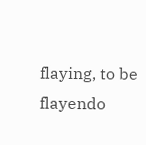flaying, to be flayendo